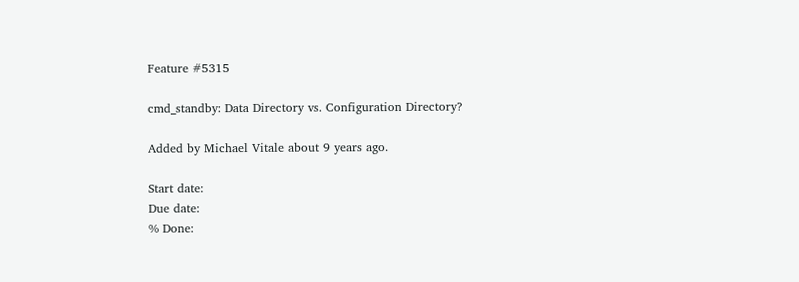Feature #5315

cmd_standby: Data Directory vs. Configuration Directory?

Added by Michael Vitale about 9 years ago.

Start date:
Due date:
% Done: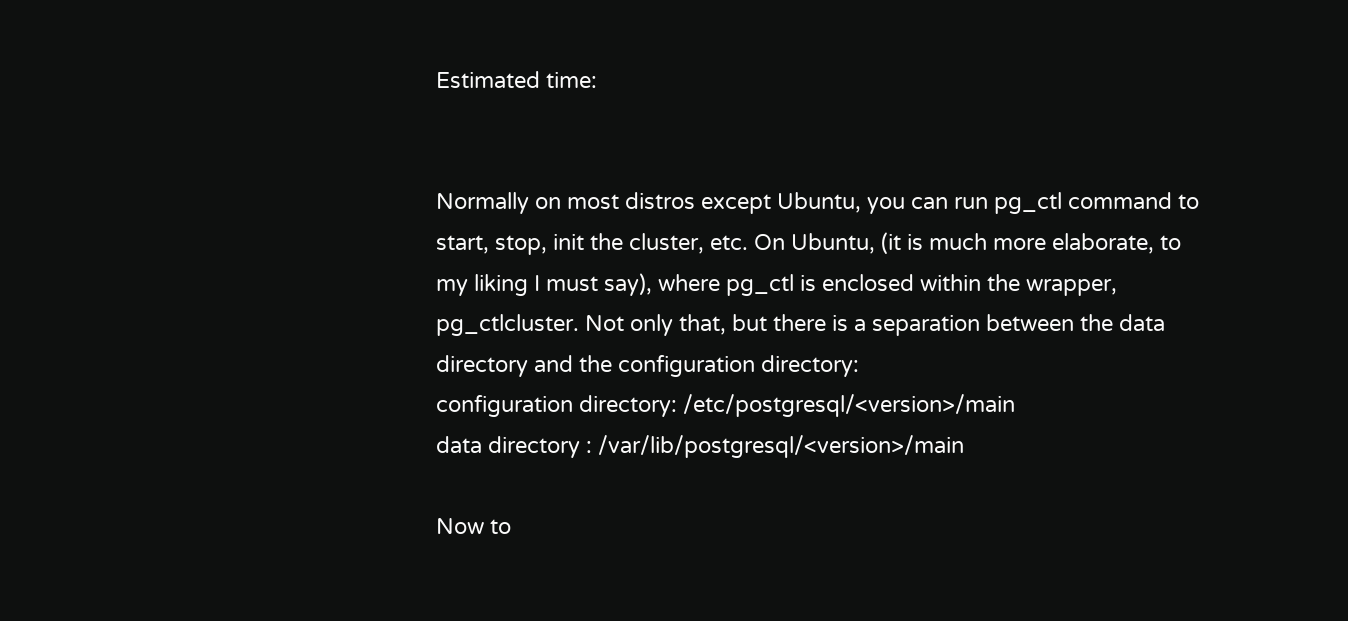Estimated time:


Normally on most distros except Ubuntu, you can run pg_ctl command to start, stop, init the cluster, etc. On Ubuntu, (it is much more elaborate, to my liking I must say), where pg_ctl is enclosed within the wrapper, pg_ctlcluster. Not only that, but there is a separation between the data directory and the configuration directory:
configuration directory: /etc/postgresql/<version>/main
data directory : /var/lib/postgresql/<version>/main

Now to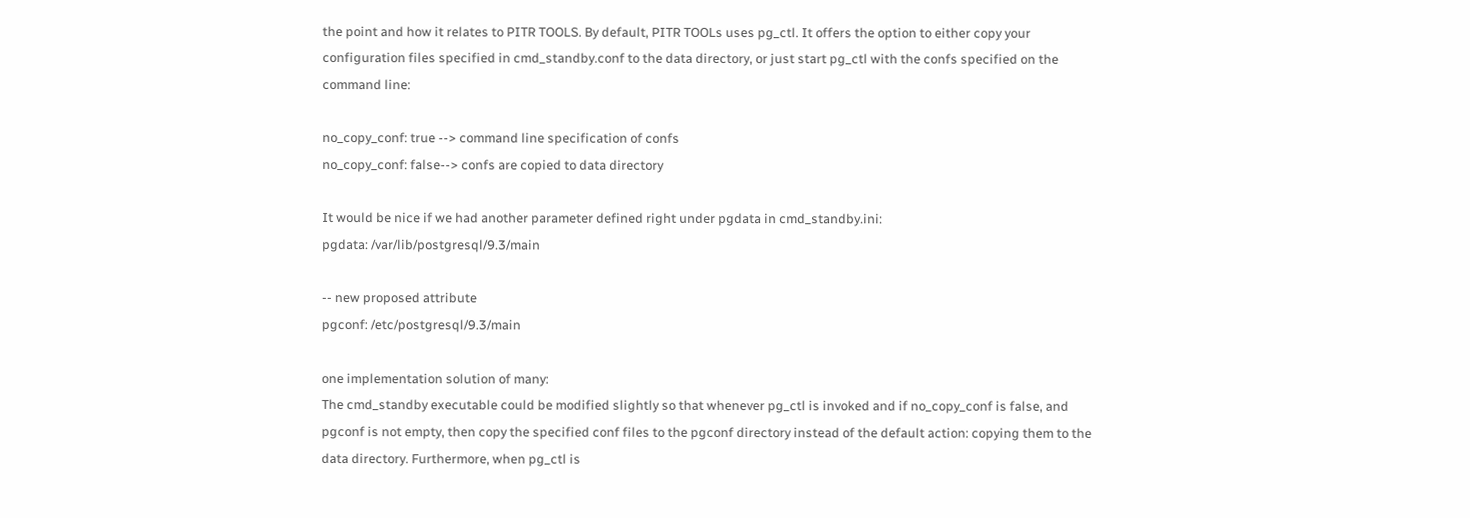the point and how it relates to PITR TOOLS. By default, PITR TOOLs uses pg_ctl. It offers the option to either copy your configuration files specified in cmd_standby.conf to the data directory, or just start pg_ctl with the confs specified on the command line:

no_copy_conf: true --> command line specification of confs
no_copy_conf: false--> confs are copied to data directory

It would be nice if we had another parameter defined right under pgdata in cmd_standby.ini:
pgdata: /var/lib/postgresql/9.3/main

-- new proposed attribute
pgconf: /etc/postgresql/9.3/main

one implementation solution of many:
The cmd_standby executable could be modified slightly so that whenever pg_ctl is invoked and if no_copy_conf is false, and pgconf is not empty, then copy the specified conf files to the pgconf directory instead of the default action: copying them to the data directory. Furthermore, when pg_ctl is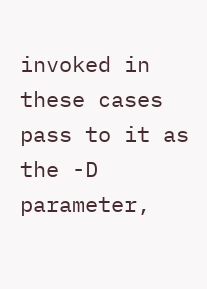invoked in these cases pass to it as the -D parameter,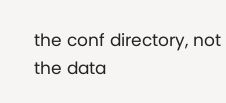the conf directory, not the data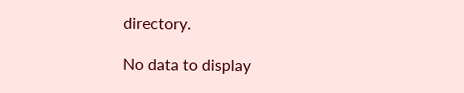directory.

No data to display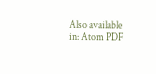Also available in: Atom PDF